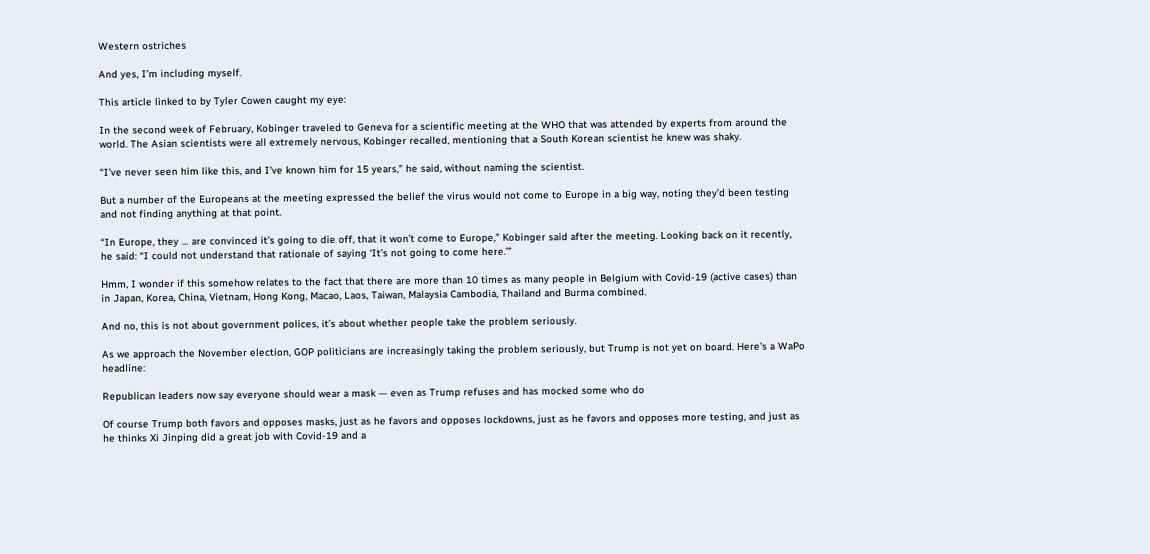Western ostriches

And yes, I’m including myself.

This article linked to by Tyler Cowen caught my eye:

In the second week of February, Kobinger traveled to Geneva for a scientific meeting at the WHO that was attended by experts from around the world. The Asian scientists were all extremely nervous, Kobinger recalled, mentioning that a South Korean scientist he knew was shaky.

“I’ve never seen him like this, and I’ve known him for 15 years,” he said, without naming the scientist.

But a number of the Europeans at the meeting expressed the belief the virus would not come to Europe in a big way, noting they’d been testing and not finding anything at that point.

“In Europe, they … are convinced it’s going to die off, that it won’t come to Europe,” Kobinger said after the meeting. Looking back on it recently, he said: “I could not understand that rationale of saying ‘It’s not going to come here.’”

Hmm, I wonder if this somehow relates to the fact that there are more than 10 times as many people in Belgium with Covid-19 (active cases) than in Japan, Korea, China, Vietnam, Hong Kong, Macao, Laos, Taiwan, Malaysia Cambodia, Thailand and Burma combined.

And no, this is not about government polices, it’s about whether people take the problem seriously.

As we approach the November election, GOP politicians are increasingly taking the problem seriously, but Trump is not yet on board. Here’s a WaPo headline:

Republican leaders now say everyone should wear a mask — even as Trump refuses and has mocked some who do

Of course Trump both favors and opposes masks, just as he favors and opposes lockdowns, just as he favors and opposes more testing, and just as he thinks Xi Jinping did a great job with Covid-19 and a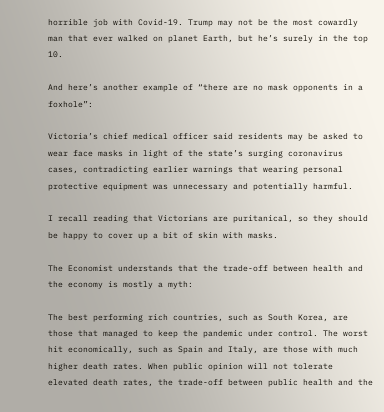horrible job with Covid-19. Trump may not be the most cowardly man that ever walked on planet Earth, but he’s surely in the top 10.

And here’s another example of “there are no mask opponents in a foxhole”:

Victoria’s chief medical officer said residents may be asked to wear face masks in light of the state’s surging coronavirus cases, contradicting earlier warnings that wearing personal protective equipment was unnecessary and potentially harmful.

I recall reading that Victorians are puritanical, so they should be happy to cover up a bit of skin with masks.

The Economist understands that the trade-off between health and the economy is mostly a myth:

The best performing rich countries, such as South Korea, are those that managed to keep the pandemic under control. The worst hit economically, such as Spain and Italy, are those with much higher death rates. When public opinion will not tolerate elevated death rates, the trade-off between public health and the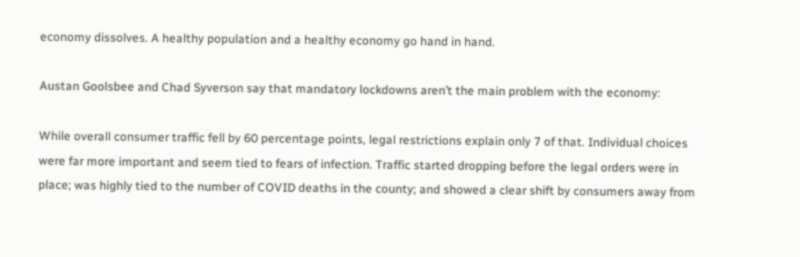economy dissolves. A healthy population and a healthy economy go hand in hand.

Austan Goolsbee and Chad Syverson say that mandatory lockdowns aren’t the main problem with the economy:

While overall consumer traffic fell by 60 percentage points, legal restrictions explain only 7 of that. Individual choices were far more important and seem tied to fears of infection. Traffic started dropping before the legal orders were in place; was highly tied to the number of COVID deaths in the county; and showed a clear shift by consumers away from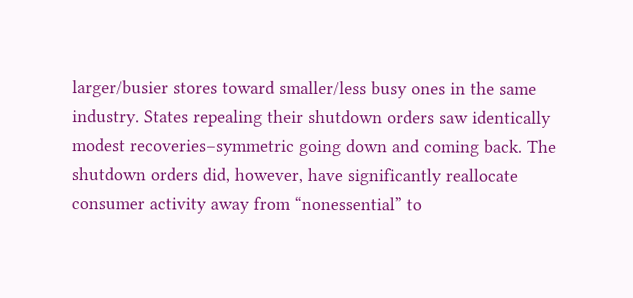larger/busier stores toward smaller/less busy ones in the same industry. States repealing their shutdown orders saw identically modest recoveries–symmetric going down and coming back. The shutdown orders did, however, have significantly reallocate consumer activity away from “nonessential” to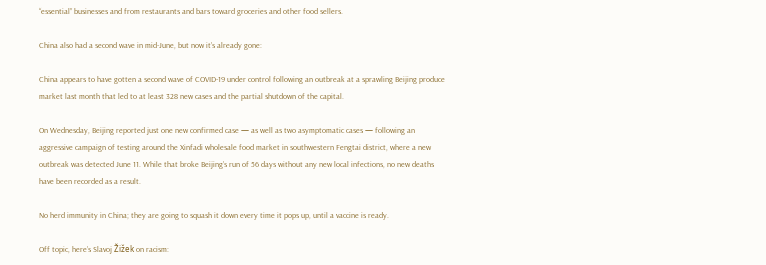“essential” businesses and from restaurants and bars toward groceries and other food sellers.

China also had a second wave in mid-June, but now it’s already gone:

China appears to have gotten a second wave of COVID-19 under control following an outbreak at a sprawling Beijing produce market last month that led to at least 328 new cases and the partial shutdown of the capital.

On Wednesday, Beijing reported just one new confirmed case — as well as two asymptomatic cases — following an aggressive campaign of testing around the Xinfadi wholesale food market in southwestern Fengtai district, where a new outbreak was detected June 11. While that broke Beijing’s run of 56 days without any new local infections, no new deaths have been recorded as a result.

No herd immunity in China; they are going to squash it down every time it pops up, until a vaccine is ready.

Off topic, here’s Slavoj Žižek on racism: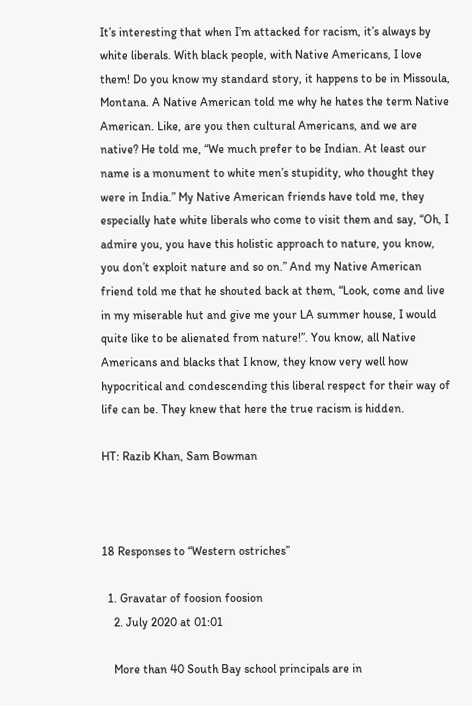It’s interesting that when I’m attacked for racism, it’s always by white liberals. With black people, with Native Americans, I love them! Do you know my standard story, it happens to be in Missoula, Montana. A Native American told me why he hates the term Native American. Like, are you then cultural Americans, and we are native? He told me, “We much prefer to be Indian. At least our name is a monument to white men’s stupidity, who thought they were in India.” My Native American friends have told me, they especially hate white liberals who come to visit them and say, “Oh, I admire you, you have this holistic approach to nature, you know, you don’t exploit nature and so on.” And my Native American friend told me that he shouted back at them, “Look, come and live in my miserable hut and give me your LA summer house, I would quite like to be alienated from nature!”. You know, all Native Americans and blacks that I know, they know very well how hypocritical and condescending this liberal respect for their way of life can be. They knew that here the true racism is hidden.

HT: Razib Khan, Sam Bowman



18 Responses to “Western ostriches”

  1. Gravatar of foosion foosion
    2. July 2020 at 01:01

    More than 40 South Bay school principals are in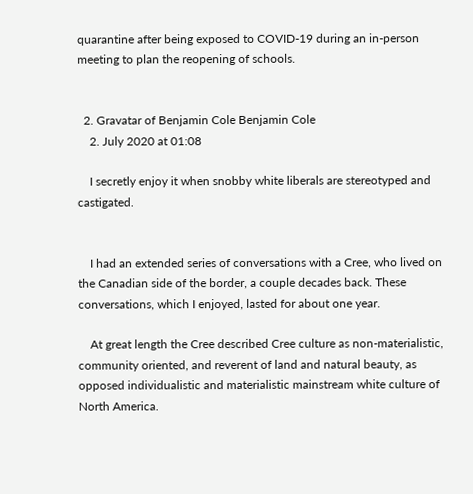quarantine after being exposed to COVID-19 during an in-person meeting to plan the reopening of schools.


  2. Gravatar of Benjamin Cole Benjamin Cole
    2. July 2020 at 01:08

    I secretly enjoy it when snobby white liberals are stereotyped and castigated.


    I had an extended series of conversations with a Cree, who lived on the Canadian side of the border, a couple decades back. These conversations, which I enjoyed, lasted for about one year.

    At great length the Cree described Cree culture as non-materialistic, community oriented, and reverent of land and natural beauty, as opposed individualistic and materialistic mainstream white culture of North America.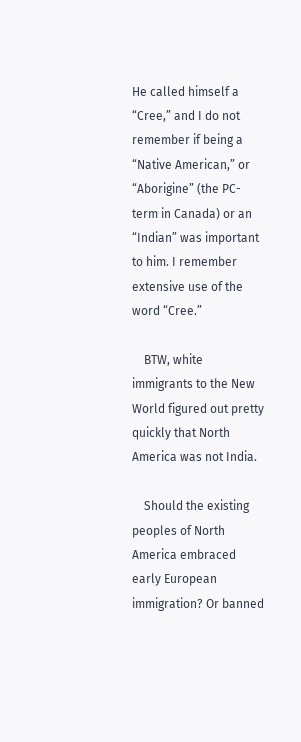He called himself a “Cree,” and I do not remember if being a “Native American,” or “Aborigine” (the PC-term in Canada) or an “Indian” was important to him. I remember extensive use of the word “Cree.”

    BTW, white immigrants to the New World figured out pretty quickly that North America was not India.

    Should the existing peoples of North America embraced early European immigration? Or banned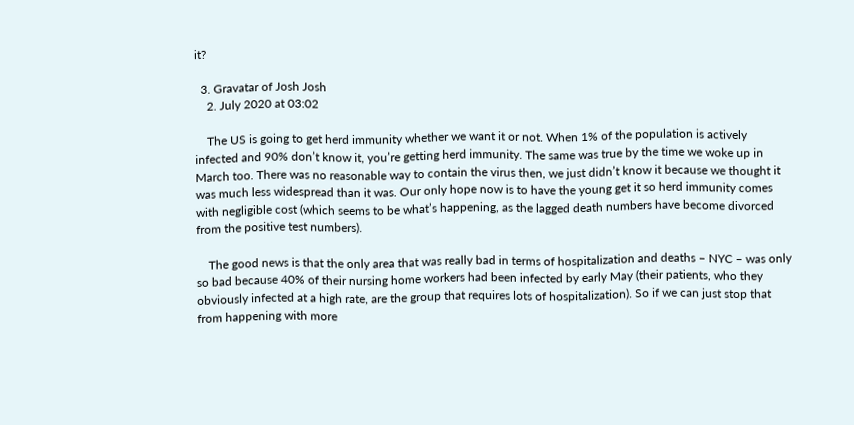it?

  3. Gravatar of Josh Josh
    2. July 2020 at 03:02

    The US is going to get herd immunity whether we want it or not. When 1% of the population is actively infected and 90% don’t know it, you’re getting herd immunity. The same was true by the time we woke up in March too. There was no reasonable way to contain the virus then, we just didn’t know it because we thought it was much less widespread than it was. Our only hope now is to have the young get it so herd immunity comes with negligible cost (which seems to be what’s happening, as the lagged death numbers have become divorced from the positive test numbers).

    The good news is that the only area that was really bad in terms of hospitalization and deaths – NYC – was only so bad because 40% of their nursing home workers had been infected by early May (their patients, who they obviously infected at a high rate, are the group that requires lots of hospitalization). So if we can just stop that from happening with more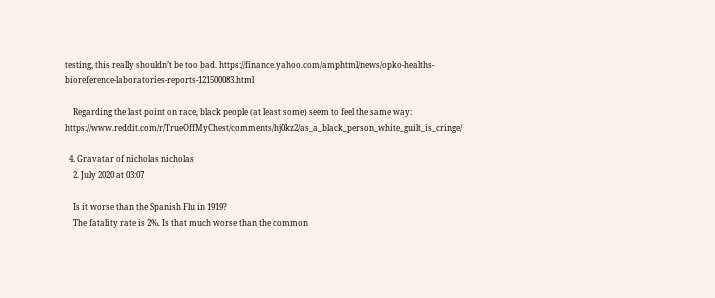testing, this really shouldn’t be too bad. https://finance.yahoo.com/amphtml/news/opko-healths-bioreference-laboratories-reports-121500083.html

    Regarding the last point on race, black people (at least some) seem to feel the same way: https://www.reddit.com/r/TrueOffMyChest/comments/hj0kz2/as_a_black_person_white_guilt_is_cringe/

  4. Gravatar of nicholas nicholas
    2. July 2020 at 03:07

    Is it worse than the Spanish Flu in 1919?
    The fatality rate is 2%. Is that much worse than the common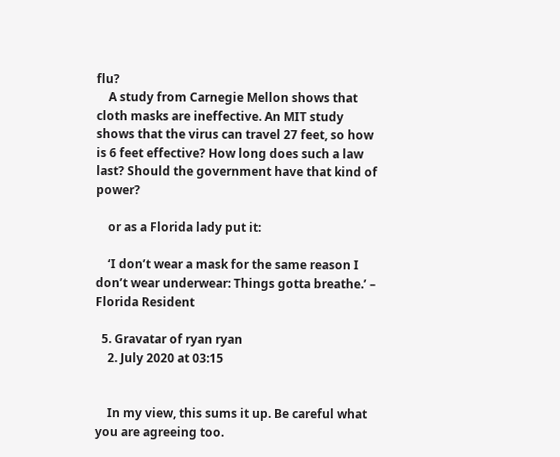flu?
    A study from Carnegie Mellon shows that cloth masks are ineffective. An MIT study shows that the virus can travel 27 feet, so how is 6 feet effective? How long does such a law last? Should the government have that kind of power?

    or as a Florida lady put it:

    ‘I don’t wear a mask for the same reason I don’t wear underwear: Things gotta breathe.’ – Florida Resident

  5. Gravatar of ryan ryan
    2. July 2020 at 03:15


    In my view, this sums it up. Be careful what you are agreeing too.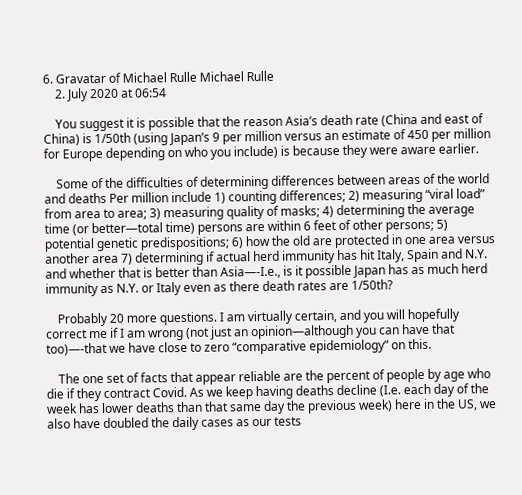6. Gravatar of Michael Rulle Michael Rulle
    2. July 2020 at 06:54

    You suggest it is possible that the reason Asia’s death rate (China and east of China) is 1/50th (using Japan’s 9 per million versus an estimate of 450 per million for Europe depending on who you include) is because they were aware earlier.

    Some of the difficulties of determining differences between areas of the world and deaths Per million include 1) counting differences; 2) measuring “viral load” from area to area; 3) measuring quality of masks; 4) determining the average time (or better—total time) persons are within 6 feet of other persons; 5) potential genetic predispositions; 6) how the old are protected in one area versus another area 7) determining if actual herd immunity has hit Italy, Spain and N.Y. and whether that is better than Asia—-I.e., is it possible Japan has as much herd immunity as N.Y. or Italy even as there death rates are 1/50th?

    Probably 20 more questions. I am virtually certain, and you will hopefully correct me if I am wrong (not just an opinion—although you can have that too)—-that we have close to zero “comparative epidemiology” on this.

    The one set of facts that appear reliable are the percent of people by age who die if they contract Covid. As we keep having deaths decline (I.e. each day of the week has lower deaths than that same day the previous week) here in the US, we also have doubled the daily cases as our tests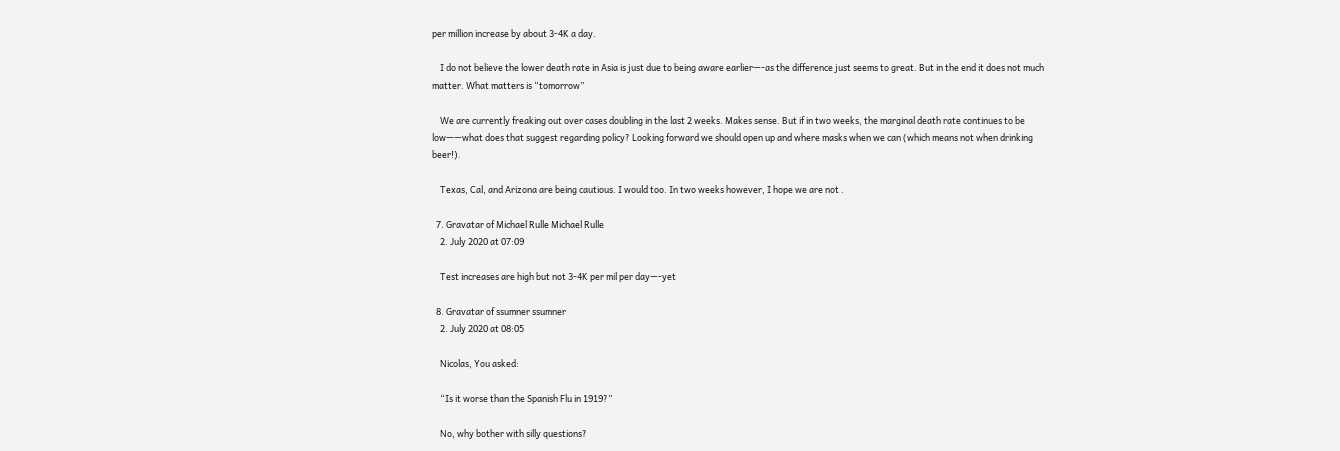per million increase by about 3-4K a day.

    I do not believe the lower death rate in Asia is just due to being aware earlier—-as the difference just seems to great. But in the end it does not much matter. What matters is “tomorrow”

    We are currently freaking out over cases doubling in the last 2 weeks. Makes sense. But if in two weeks, the marginal death rate continues to be low——what does that suggest regarding policy? Looking forward we should open up and where masks when we can (which means not when drinking beer!).

    Texas, Cal, and Arizona are being cautious. I would too. In two weeks however, I hope we are not .

  7. Gravatar of Michael Rulle Michael Rulle
    2. July 2020 at 07:09

    Test increases are high but not 3-4K per mil per day—-yet

  8. Gravatar of ssumner ssumner
    2. July 2020 at 08:05

    Nicolas, You asked:

    “Is it worse than the Spanish Flu in 1919?”

    No, why bother with silly questions?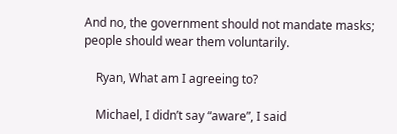And no, the government should not mandate masks; people should wear them voluntarily.

    Ryan, What am I agreeing to?

    Michael, I didn’t say “aware”, I said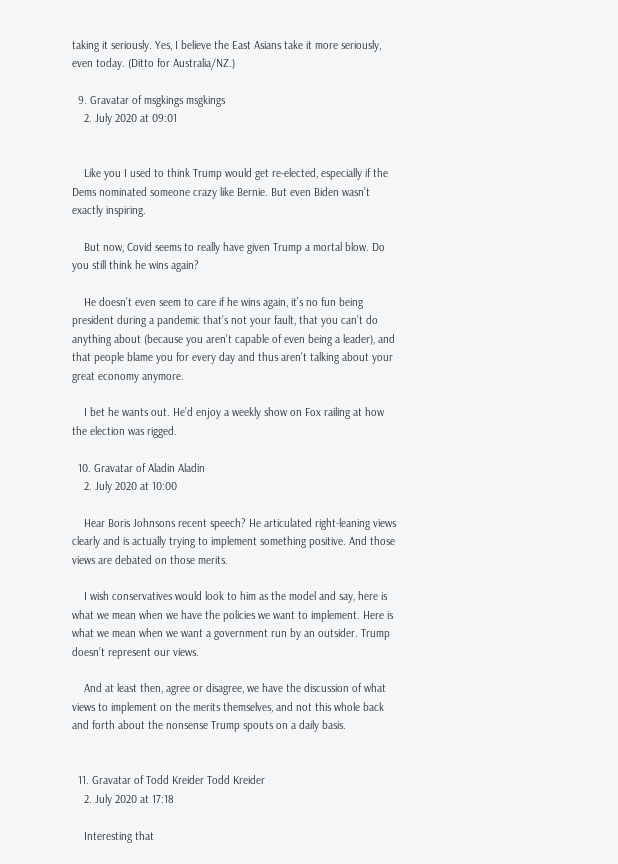taking it seriously. Yes, I believe the East Asians take it more seriously, even today. (Ditto for Australia/NZ.)

  9. Gravatar of msgkings msgkings
    2. July 2020 at 09:01


    Like you I used to think Trump would get re-elected, especially if the Dems nominated someone crazy like Bernie. But even Biden wasn’t exactly inspiring.

    But now, Covid seems to really have given Trump a mortal blow. Do you still think he wins again?

    He doesn’t even seem to care if he wins again, it’s no fun being president during a pandemic that’s not your fault, that you can’t do anything about (because you aren’t capable of even being a leader), and that people blame you for every day and thus aren’t talking about your great economy anymore.

    I bet he wants out. He’d enjoy a weekly show on Fox railing at how the election was rigged.

  10. Gravatar of Aladin Aladin
    2. July 2020 at 10:00

    Hear Boris Johnsons recent speech? He articulated right-leaning views clearly and is actually trying to implement something positive. And those views are debated on those merits.

    I wish conservatives would look to him as the model and say, here is what we mean when we have the policies we want to implement. Here is what we mean when we want a government run by an outsider. Trump doesn’t represent our views.

    And at least then, agree or disagree, we have the discussion of what views to implement on the merits themselves, and not this whole back and forth about the nonsense Trump spouts on a daily basis.


  11. Gravatar of Todd Kreider Todd Kreider
    2. July 2020 at 17:18

    Interesting that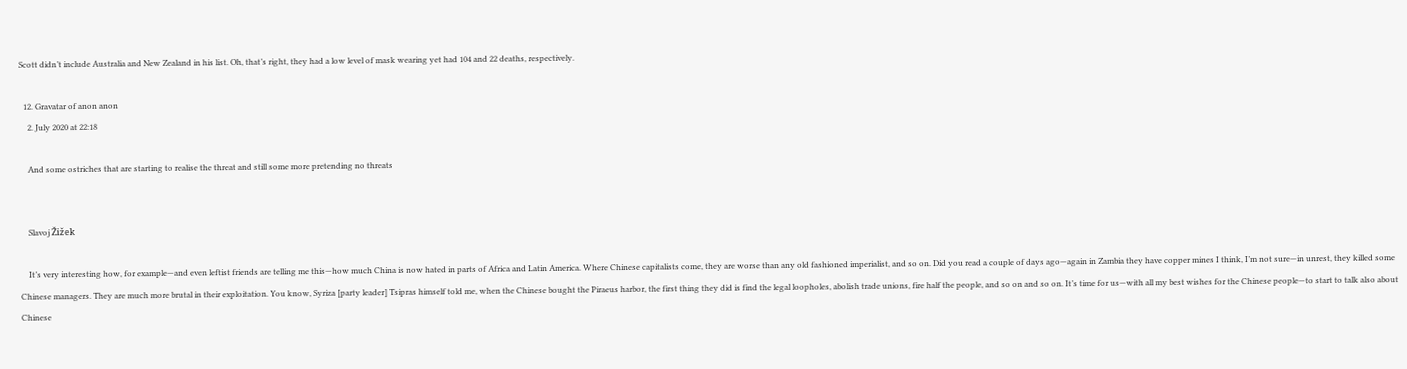Scott didn’t include Australia and New Zealand in his list. Oh, that’s right, they had a low level of mask wearing yet had 104 and 22 deaths, respectively.

  12. Gravatar of anon anon
    2. July 2020 at 22:18

    And some ostriches that are starting to realise the threat and still some more pretending no threats


    Slavoj Žižek

    It’s very interesting how, for example—and even leftist friends are telling me this—how much China is now hated in parts of Africa and Latin America. Where Chinese capitalists come, they are worse than any old fashioned imperialist, and so on. Did you read a couple of days ago—again in Zambia they have copper mines I think, I’m not sure—in unrest, they killed some Chinese managers. They are much more brutal in their exploitation. You know, Syriza [party leader] Tsipras himself told me, when the Chinese bought the Piraeus harbor, the first thing they did is find the legal loopholes, abolish trade unions, fire half the people, and so on and so on. It’s time for us—with all my best wishes for the Chinese people—to start to talk also about Chinese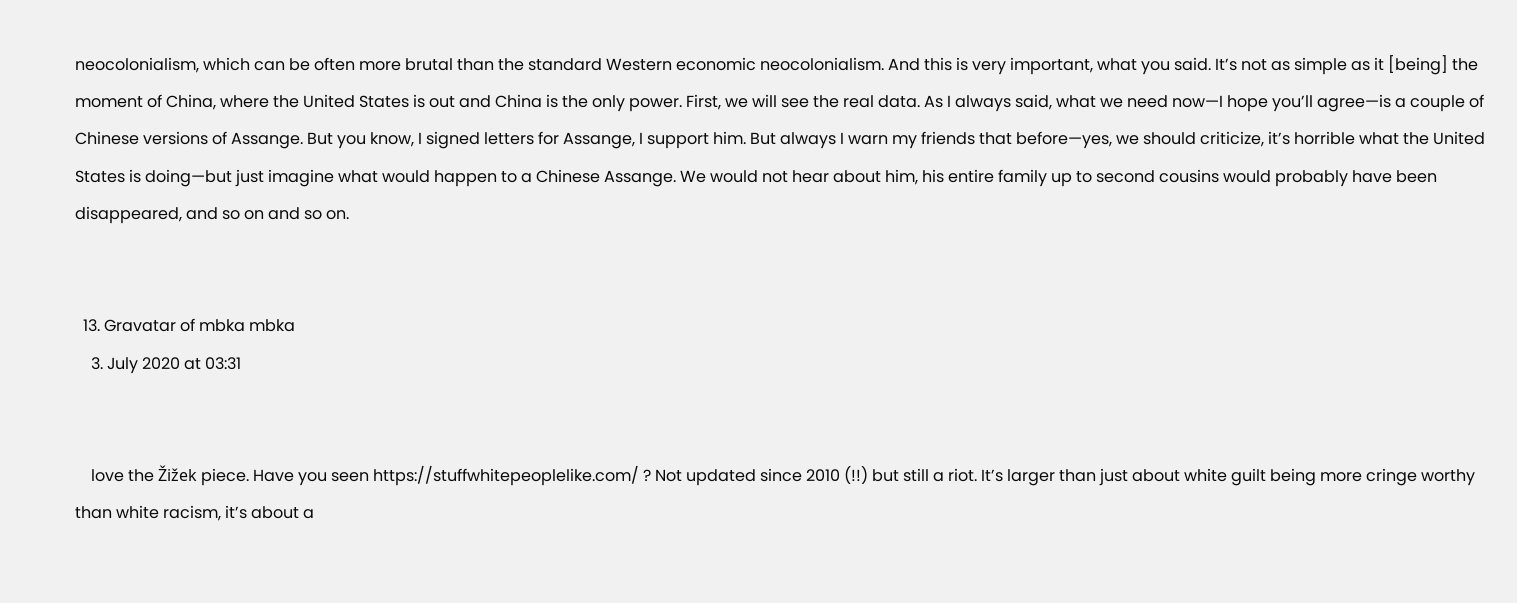neocolonialism, which can be often more brutal than the standard Western economic neocolonialism. And this is very important, what you said. It’s not as simple as it [being] the moment of China, where the United States is out and China is the only power. First, we will see the real data. As I always said, what we need now—I hope you’ll agree—is a couple of Chinese versions of Assange. But you know, I signed letters for Assange, I support him. But always I warn my friends that before—yes, we should criticize, it’s horrible what the United States is doing—but just imagine what would happen to a Chinese Assange. We would not hear about him, his entire family up to second cousins would probably have been disappeared, and so on and so on.


  13. Gravatar of mbka mbka
    3. July 2020 at 03:31


    love the Žižek piece. Have you seen https://stuffwhitepeoplelike.com/ ? Not updated since 2010 (!!) but still a riot. It’s larger than just about white guilt being more cringe worthy than white racism, it’s about a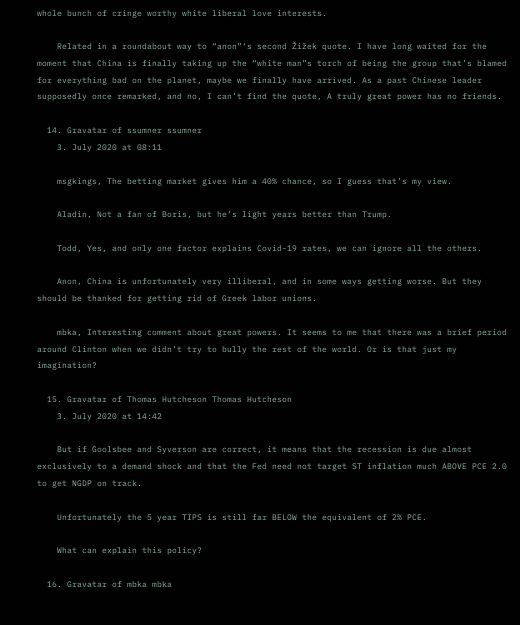whole bunch of cringe worthy white liberal love interests.

    Related in a roundabout way to “anon”‘s second Žižek quote. I have long waited for the moment that China is finally taking up the “white man”s torch of being the group that’s blamed for everything bad on the planet, maybe we finally have arrived. As a past Chinese leader supposedly once remarked, and no, I can’t find the quote, A truly great power has no friends.

  14. Gravatar of ssumner ssumner
    3. July 2020 at 08:11

    msgkings, The betting market gives him a 40% chance, so I guess that’s my view.

    Aladin, Not a fan of Boris, but he’s light years better than Trump.

    Todd, Yes, and only one factor explains Covid-19 rates, we can ignore all the others.

    Anon, China is unfortunately very illiberal, and in some ways getting worse. But they should be thanked for getting rid of Greek labor unions.

    mbka, Interesting comment about great powers. It seems to me that there was a brief period around Clinton when we didn’t try to bully the rest of the world. Or is that just my imagination?

  15. Gravatar of Thomas Hutcheson Thomas Hutcheson
    3. July 2020 at 14:42

    But if Goolsbee and Syverson are correct, it means that the recession is due almost exclusively to a demand shock and that the Fed need not target ST inflation much ABOVE PCE 2.0 to get NGDP on track.

    Unfortunately the 5 year TIPS is still far BELOW the equivalent of 2% PCE.

    What can explain this policy?

  16. Gravatar of mbka mbka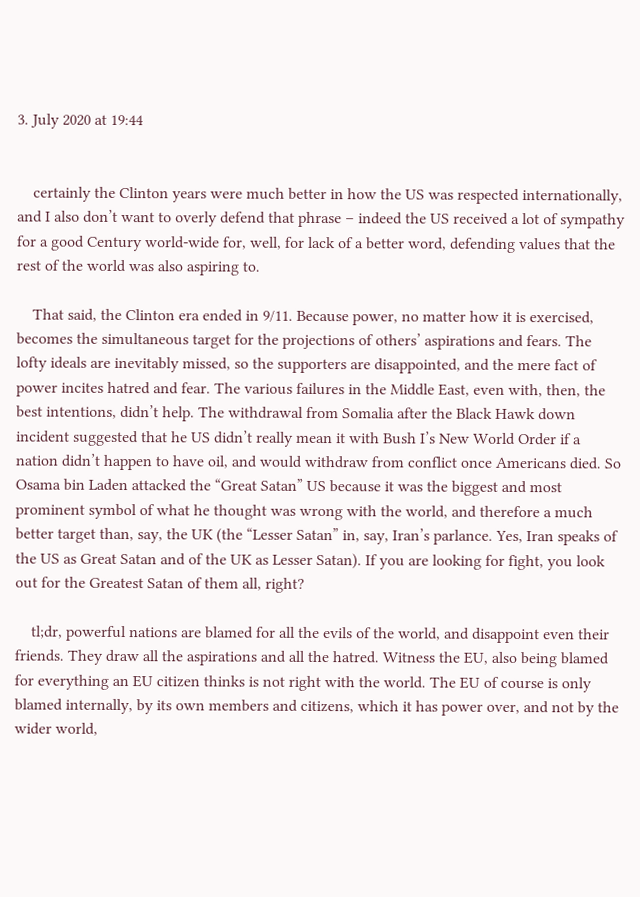3. July 2020 at 19:44


    certainly the Clinton years were much better in how the US was respected internationally, and I also don’t want to overly defend that phrase – indeed the US received a lot of sympathy for a good Century world-wide for, well, for lack of a better word, defending values that the rest of the world was also aspiring to.

    That said, the Clinton era ended in 9/11. Because power, no matter how it is exercised, becomes the simultaneous target for the projections of others’ aspirations and fears. The lofty ideals are inevitably missed, so the supporters are disappointed, and the mere fact of power incites hatred and fear. The various failures in the Middle East, even with, then, the best intentions, didn’t help. The withdrawal from Somalia after the Black Hawk down incident suggested that he US didn’t really mean it with Bush I’s New World Order if a nation didn’t happen to have oil, and would withdraw from conflict once Americans died. So Osama bin Laden attacked the “Great Satan” US because it was the biggest and most prominent symbol of what he thought was wrong with the world, and therefore a much better target than, say, the UK (the “Lesser Satan” in, say, Iran’s parlance. Yes, Iran speaks of the US as Great Satan and of the UK as Lesser Satan). If you are looking for fight, you look out for the Greatest Satan of them all, right?

    tl;dr, powerful nations are blamed for all the evils of the world, and disappoint even their friends. They draw all the aspirations and all the hatred. Witness the EU, also being blamed for everything an EU citizen thinks is not right with the world. The EU of course is only blamed internally, by its own members and citizens, which it has power over, and not by the wider world,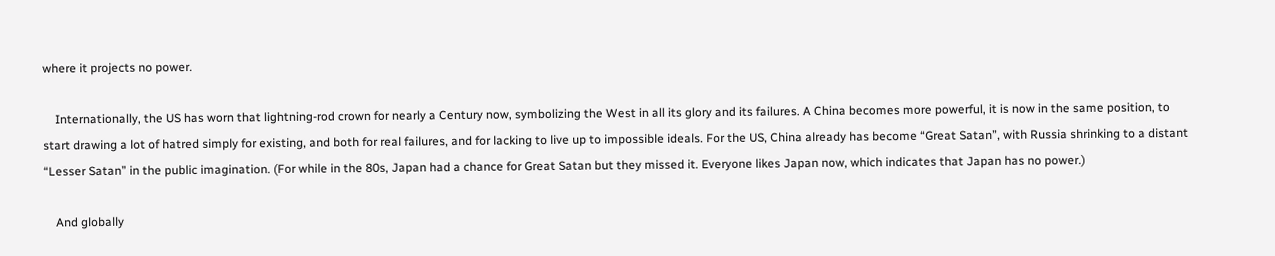where it projects no power.

    Internationally, the US has worn that lightning-rod crown for nearly a Century now, symbolizing the West in all its glory and its failures. A China becomes more powerful, it is now in the same position, to start drawing a lot of hatred simply for existing, and both for real failures, and for lacking to live up to impossible ideals. For the US, China already has become “Great Satan”, with Russia shrinking to a distant “Lesser Satan” in the public imagination. (For while in the 80s, Japan had a chance for Great Satan but they missed it. Everyone likes Japan now, which indicates that Japan has no power.)

    And globally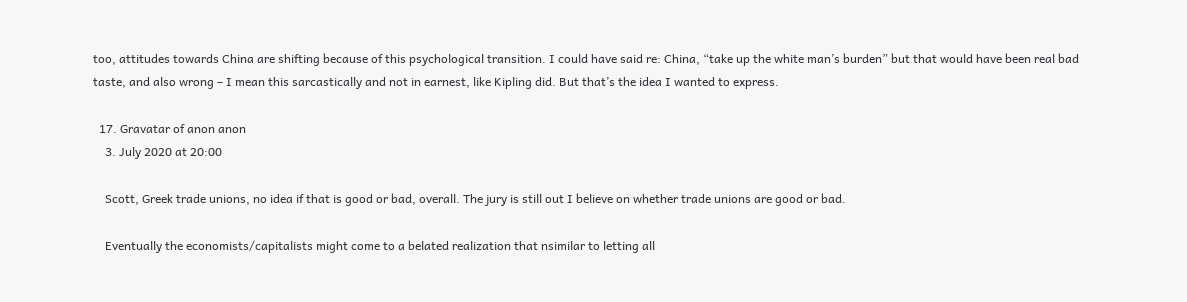too, attitudes towards China are shifting because of this psychological transition. I could have said re: China, “take up the white man’s burden” but that would have been real bad taste, and also wrong – I mean this sarcastically and not in earnest, like Kipling did. But that’s the idea I wanted to express.

  17. Gravatar of anon anon
    3. July 2020 at 20:00

    Scott, Greek trade unions, no idea if that is good or bad, overall. The jury is still out I believe on whether trade unions are good or bad.

    Eventually the economists/capitalists might come to a belated realization that nsimilar to letting all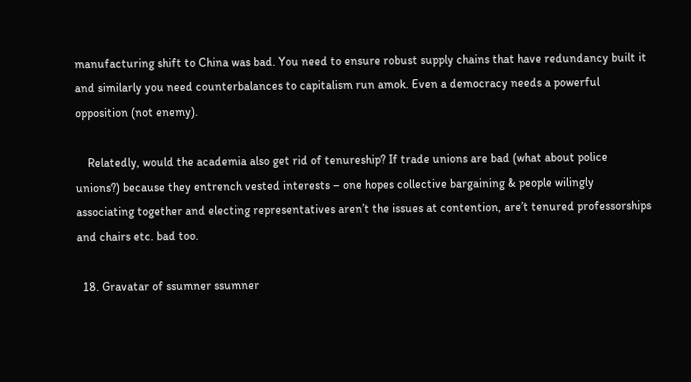manufacturing shift to China was bad. You need to ensure robust supply chains that have redundancy built it and similarly you need counterbalances to capitalism run amok. Even a democracy needs a powerful opposition (not enemy).

    Relatedly, would the academia also get rid of tenureship? If trade unions are bad (what about police unions?) because they entrench vested interests – one hopes collective bargaining & people wilingly associating together and electing representatives aren’t the issues at contention, are’t tenured professorships and chairs etc. bad too.

  18. Gravatar of ssumner ssumner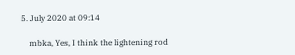5. July 2020 at 09:14

    mbka, Yes, I think the lightening rod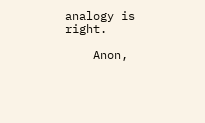analogy is right.

    Anon,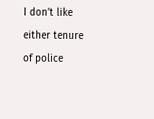I don’t like either tenure of police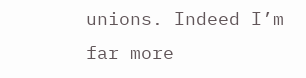unions. Indeed I’m far more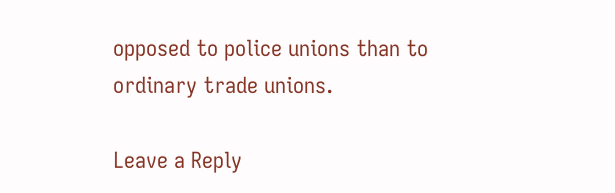opposed to police unions than to ordinary trade unions.

Leave a Reply